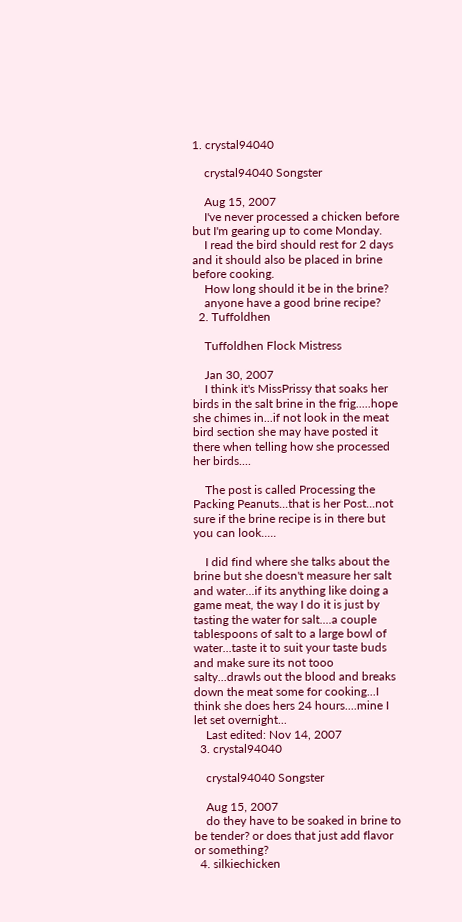1. crystal94040

    crystal94040 Songster

    Aug 15, 2007
    I've never processed a chicken before but I'm gearing up to come Monday.
    I read the bird should rest for 2 days and it should also be placed in brine before cooking.
    How long should it be in the brine?
    anyone have a good brine recipe?
  2. Tuffoldhen

    Tuffoldhen Flock Mistress

    Jan 30, 2007
    I think it's MissPrissy that soaks her birds in the salt brine in the frig.....hope she chimes in...if not look in the meat bird section she may have posted it there when telling how she processed her birds....

    The post is called Processing the Packing Peanuts...that is her Post...not sure if the brine recipe is in there but you can look.....

    I did find where she talks about the brine but she doesn't measure her salt and water...if its anything like doing a game meat, the way I do it is just by tasting the water for salt....a couple tablespoons of salt to a large bowl of water...taste it to suit your taste buds and make sure its not tooo salty...drawls out the blood and breaks down the meat some for cooking...I think she does hers 24 hours....mine I let set overnight...
    Last edited: Nov 14, 2007
  3. crystal94040

    crystal94040 Songster

    Aug 15, 2007
    do they have to be soaked in brine to be tender? or does that just add flavor or something?
  4. silkiechicken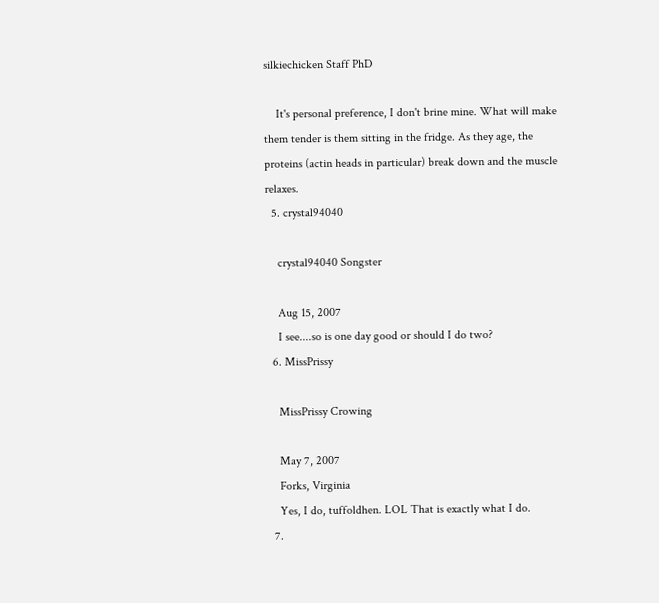silkiechicken Staff PhD

    It's personal preference, I don't brine mine. What will make them tender is them sitting in the fridge. As they age, the proteins (actin heads in particular) break down and the muscle relaxes.
  5. crystal94040

    crystal94040 Songster

    Aug 15, 2007
    I see....so is one day good or should I do two?
  6. MissPrissy

    MissPrissy Crowing

    May 7, 2007
    Forks, Virginia
    Yes, I do, tuffoldhen. LOL That is exactly what I do.
  7.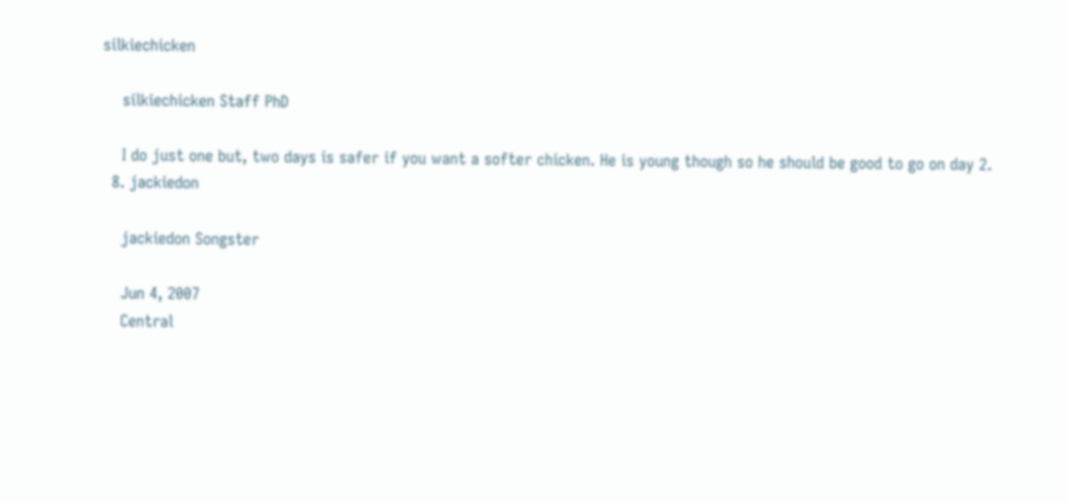silkiechicken

    silkiechicken Staff PhD

    I do just one but, two days is safer if you want a softer chicken. He is young though so he should be good to go on day 2.
  8. jackiedon

    jackiedon Songster

    Jun 4, 2007
    Central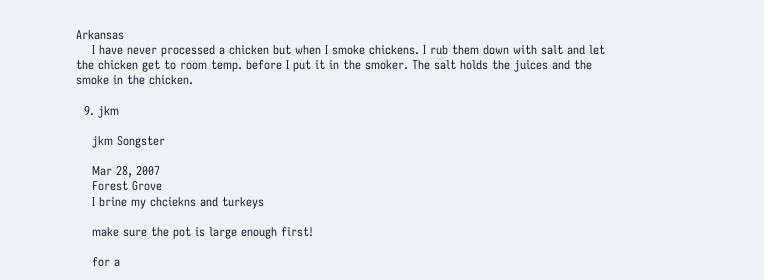Arkansas
    I have never processed a chicken but when I smoke chickens. I rub them down with salt and let the chicken get to room temp. before I put it in the smoker. The salt holds the juices and the smoke in the chicken.

  9. jkm

    jkm Songster

    Mar 28, 2007
    Forest Grove
    I brine my chciekns and turkeys

    make sure the pot is large enough first!

    for a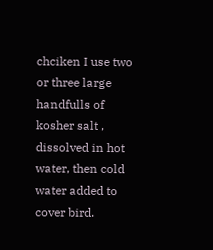chciken I use two or three large handfulls of kosher salt , dissolved in hot water, then cold water added to cover bird.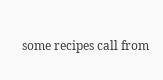some recipes call from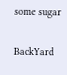some sugar

BackYard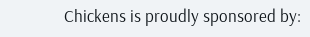Chickens is proudly sponsored by: